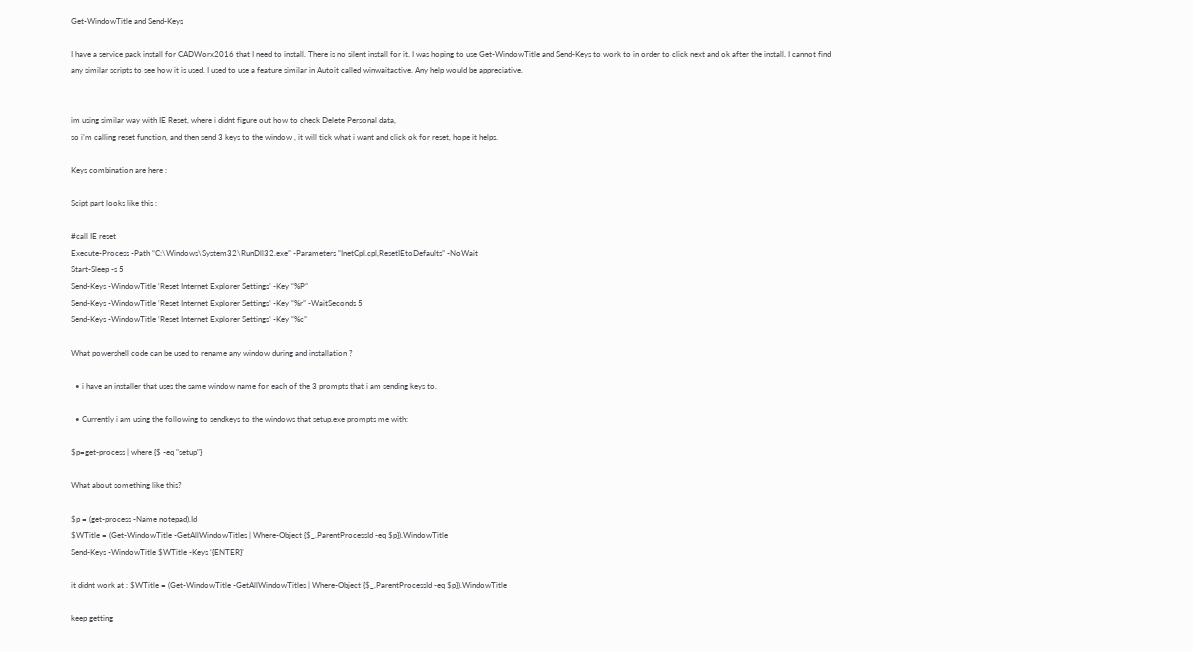Get-WindowTitle and Send-Keys

I have a service pack install for CADWorx2016 that I need to install. There is no silent install for it. I was hoping to use Get-WindowTitle and Send-Keys to work to in order to click next and ok after the install. I cannot find any similar scripts to see how it is used. I used to use a feature similar in Autoit called winwaitactive. Any help would be appreciative.


im using similar way with IE Reset, where i didnt figure out how to check Delete Personal data,
so i’m calling reset function, and then send 3 keys to the window , it will tick what i want and click ok for reset, hope it helps.

Keys combination are here :

Scipt part looks like this :

#call IE reset
Execute-Process -Path “C:\Windows\System32\RunDll32.exe” -Parameters “InetCpl.cpl,ResetIEtoDefaults” -NoWait
Start-Sleep -s 5
Send-Keys -WindowTitle ‘Reset Internet Explorer Settings’ -Key “%P”
Send-Keys -WindowTitle ‘Reset Internet Explorer Settings’ -Key “%r” -WaitSeconds 5
Send-Keys -WindowTitle ‘Reset Internet Explorer Settings’ -Key “%c”

What powershell code can be used to rename any window during and installation ?

  • i have an installer that uses the same window name for each of the 3 prompts that i am sending keys to.

  • Currently i am using the following to sendkeys to the windows that setup.exe prompts me with:

$p=get-process | where {$ -eq "setup"}

What about something like this?

$p = (get-process -Name notepad).Id
$WTitle = (Get-WindowTitle -GetAllWindowTitles | Where-Object {$_.ParentProcessId -eq $p}).WindowTitle
Send-Keys -WindowTitle $WTitle -Keys ‘{ENTER}’

it didnt work at : $WTitle = (Get-WindowTitle -GetAllWindowTitles | Where-Object {$_.ParentProcessId -eq $p}).WindowTitle

keep getting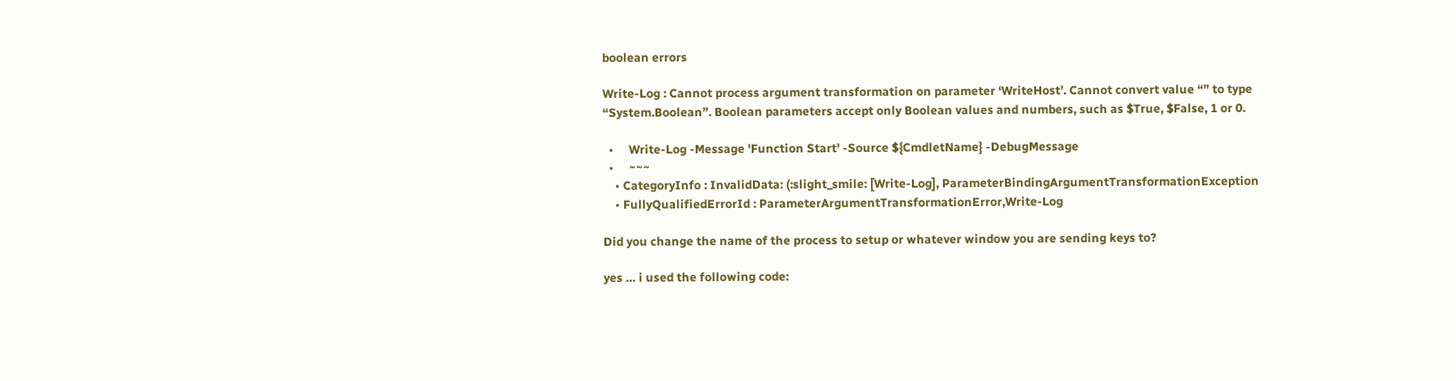boolean errors

Write-Log : Cannot process argument transformation on parameter ‘WriteHost’. Cannot convert value “” to type “System.Boolean”. Boolean parameters accept only Boolean values and numbers, such as $True, $False, 1 or 0.

  •     Write-Log -Message 'Function Start' -Source ${CmdletName} -DebugMessage
  •     ~~~
    • CategoryInfo : InvalidData: (:slight_smile: [Write-Log], ParameterBindingArgumentTransformationException
    • FullyQualifiedErrorId : ParameterArgumentTransformationError,Write-Log

Did you change the name of the process to setup or whatever window you are sending keys to?

yes … i used the following code: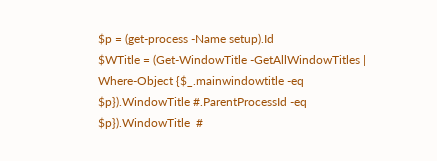$p = (get-process -Name setup).Id
$WTitle = (Get-WindowTitle -GetAllWindowTitles | Where-Object {$_.mainwindowtitle -eq $p}).WindowTitle #.ParentProcessId -eq $p}).WindowTitle  #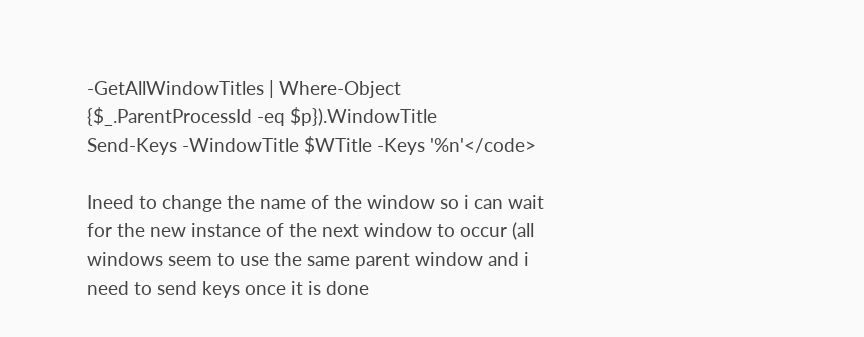-GetAllWindowTitles | Where-Object {$_.ParentProcessId -eq $p}).WindowTitle
Send-Keys -WindowTitle $WTitle -Keys '%n'</code>

Ineed to change the name of the window so i can wait for the new instance of the next window to occur (all windows seem to use the same parent window and i need to send keys once it is done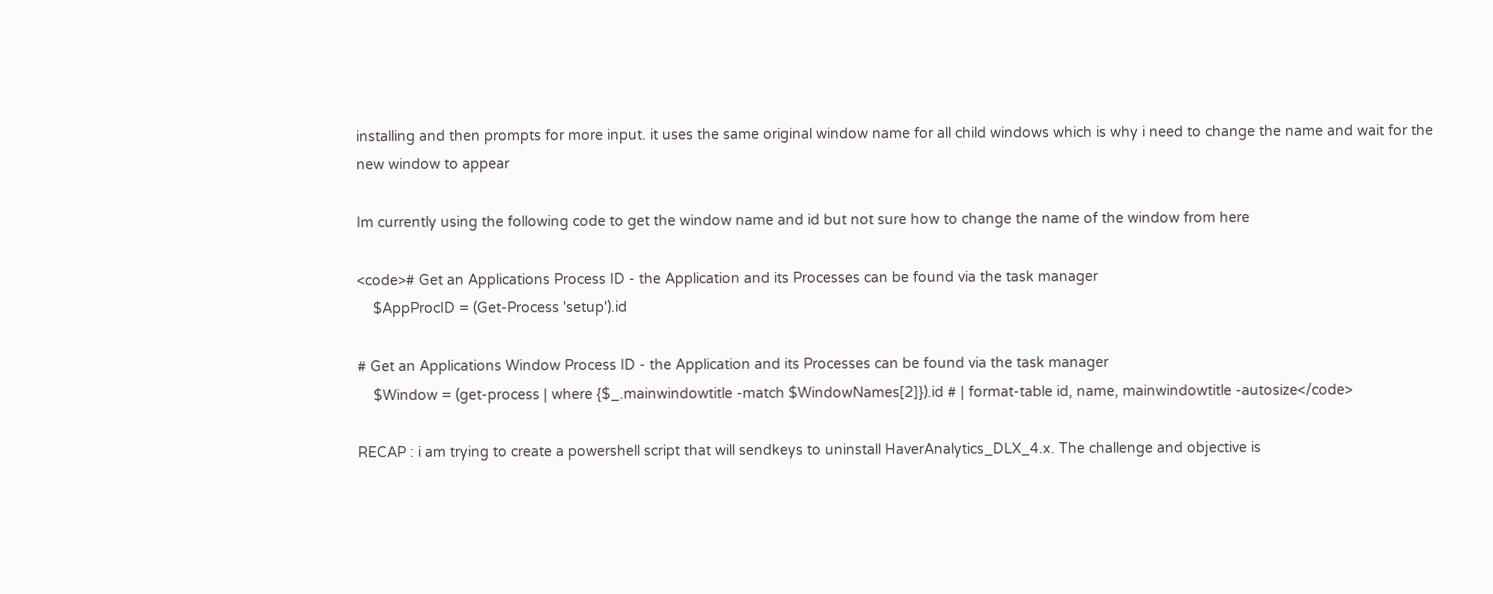installing and then prompts for more input. it uses the same original window name for all child windows which is why i need to change the name and wait for the new window to appear

Im currently using the following code to get the window name and id but not sure how to change the name of the window from here

<code># Get an Applications Process ID - the Application and its Processes can be found via the task manager
    $AppProcID = (Get-Process 'setup').id

# Get an Applications Window Process ID - the Application and its Processes can be found via the task manager
    $Window = (get-process | where {$_.mainwindowtitle -match $WindowNames[2]}).id # | format-table id, name, mainwindowtitle -autosize</code>

RECAP : i am trying to create a powershell script that will sendkeys to uninstall HaverAnalytics_DLX_4.x. The challenge and objective is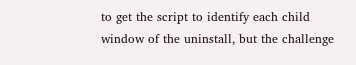to get the script to identify each child window of the uninstall, but the challenge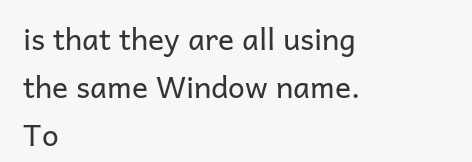is that they are all using the same Window name. To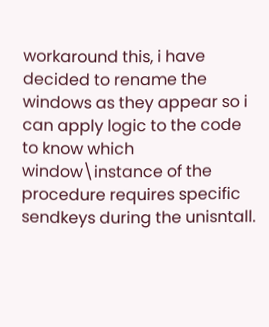workaround this, i have decided to rename the windows as they appear so i can apply logic to the code to know which window\instance of the procedure requires specific sendkeys during the unisntall.